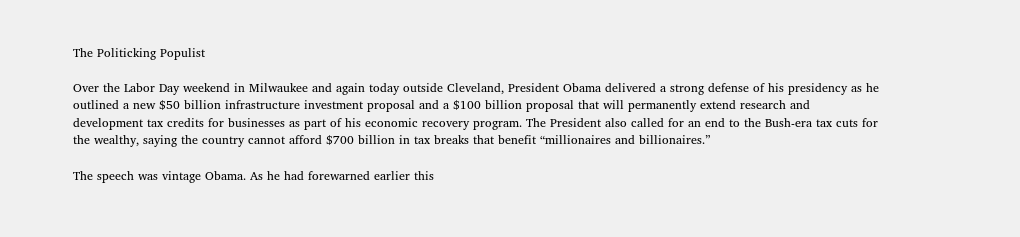The Politicking Populist

Over the Labor Day weekend in Milwaukee and again today outside Cleveland, President Obama delivered a strong defense of his presidency as he outlined a new $50 billion infrastructure investment proposal and a $100 billion proposal that will permanently extend research and development tax credits for businesses as part of his economic recovery program. The President also called for an end to the Bush-era tax cuts for the wealthy, saying the country cannot afford $700 billion in tax breaks that benefit “millionaires and billionaires.”

The speech was vintage Obama. As he had forewarned earlier this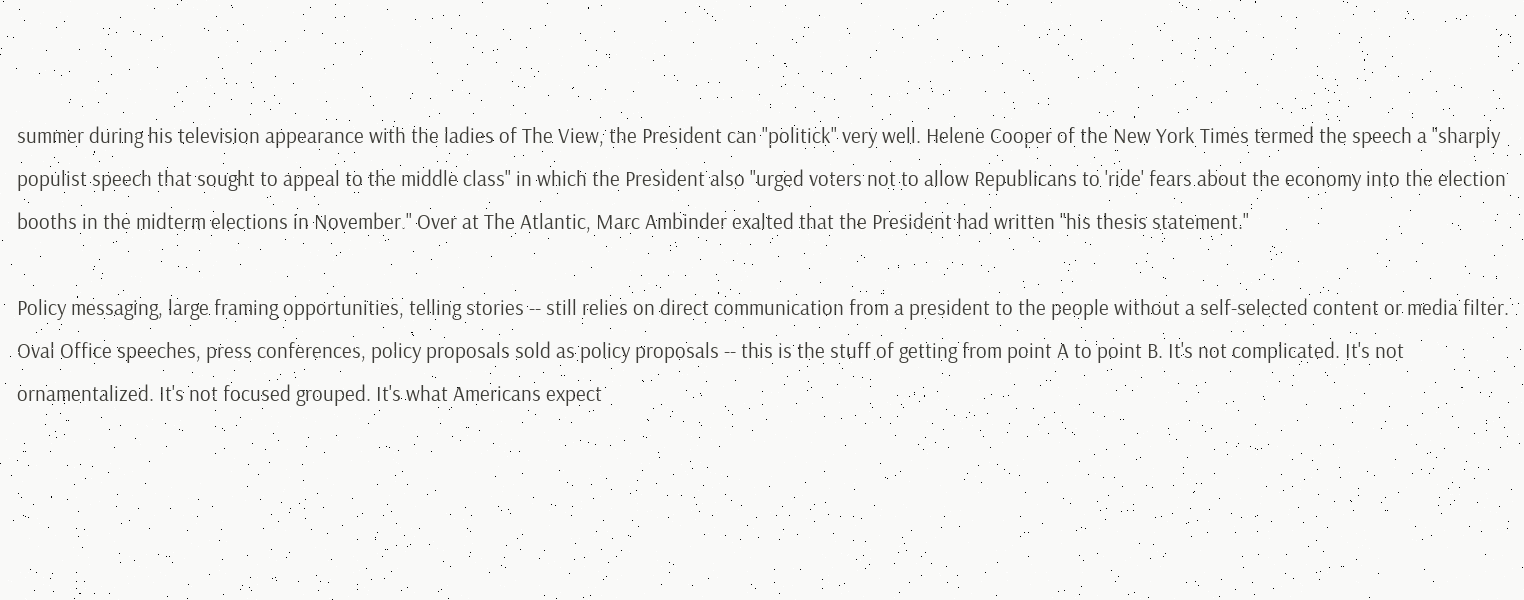summer during his television appearance with the ladies of The View, the President can "politick" very well. Helene Cooper of the New York Times termed the speech a "sharply populist speech that sought to appeal to the middle class" in which the President also "urged voters not to allow Republicans to 'ride' fears about the economy into the election booths in the midterm elections in November." Over at The Atlantic, Marc Ambinder exalted that the President had written "his thesis statement."

Policy messaging, large framing opportunities, telling stories -- still relies on direct communication from a president to the people without a self-selected content or media filter. Oval Office speeches, press conferences, policy proposals sold as policy proposals -- this is the stuff of getting from point A to point B. It's not complicated. It's not ornamentalized. It's not focused grouped. It's what Americans expect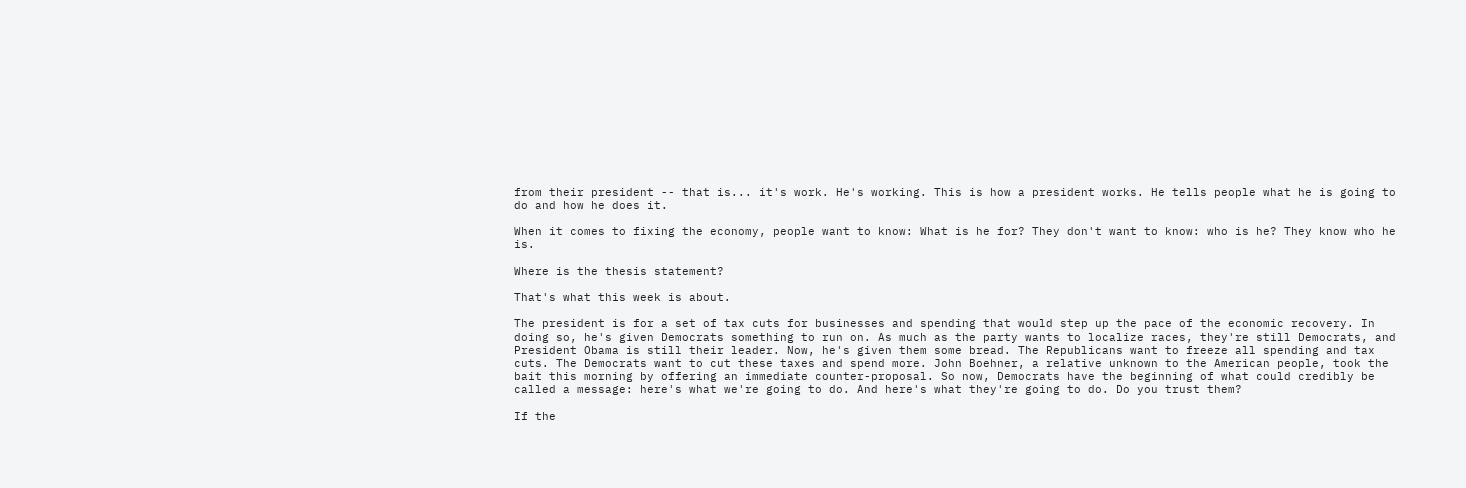from their president -- that is... it's work. He's working. This is how a president works. He tells people what he is going to do and how he does it.

When it comes to fixing the economy, people want to know: What is he for? They don't want to know: who is he? They know who he is.

Where is the thesis statement?

That's what this week is about.

The president is for a set of tax cuts for businesses and spending that would step up the pace of the economic recovery. In doing so, he's given Democrats something to run on. As much as the party wants to localize races, they're still Democrats, and President Obama is still their leader. Now, he's given them some bread. The Republicans want to freeze all spending and tax cuts. The Democrats want to cut these taxes and spend more. John Boehner, a relative unknown to the American people, took the bait this morning by offering an immediate counter-proposal. So now, Democrats have the beginning of what could credibly be called a message: here's what we're going to do. And here's what they're going to do. Do you trust them?

If the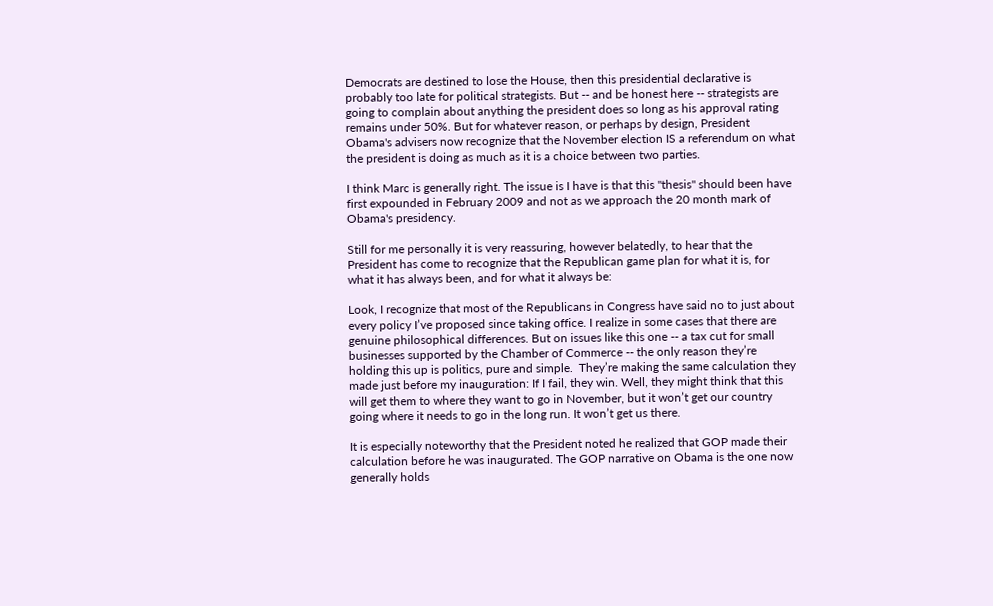Democrats are destined to lose the House, then this presidential declarative is probably too late for political strategists. But -- and be honest here -- strategists are going to complain about anything the president does so long as his approval rating remains under 50%. But for whatever reason, or perhaps by design, President Obama's advisers now recognize that the November election IS a referendum on what the president is doing as much as it is a choice between two parties.

I think Marc is generally right. The issue is I have is that this "thesis" should been have first expounded in February 2009 and not as we approach the 20 month mark of Obama's presidency.

Still for me personally it is very reassuring, however belatedly, to hear that the President has come to recognize that the Republican game plan for what it is, for what it has always been, and for what it always be:

Look, I recognize that most of the Republicans in Congress have said no to just about every policy I’ve proposed since taking office. I realize in some cases that there are genuine philosophical differences. But on issues like this one -- a tax cut for small businesses supported by the Chamber of Commerce -- the only reason they’re holding this up is politics, pure and simple.  They’re making the same calculation they made just before my inauguration: If I fail, they win. Well, they might think that this will get them to where they want to go in November, but it won’t get our country going where it needs to go in the long run. It won’t get us there.

It is especially noteworthy that the President noted he realized that GOP made their calculation before he was inaugurated. The GOP narrative on Obama is the one now generally holds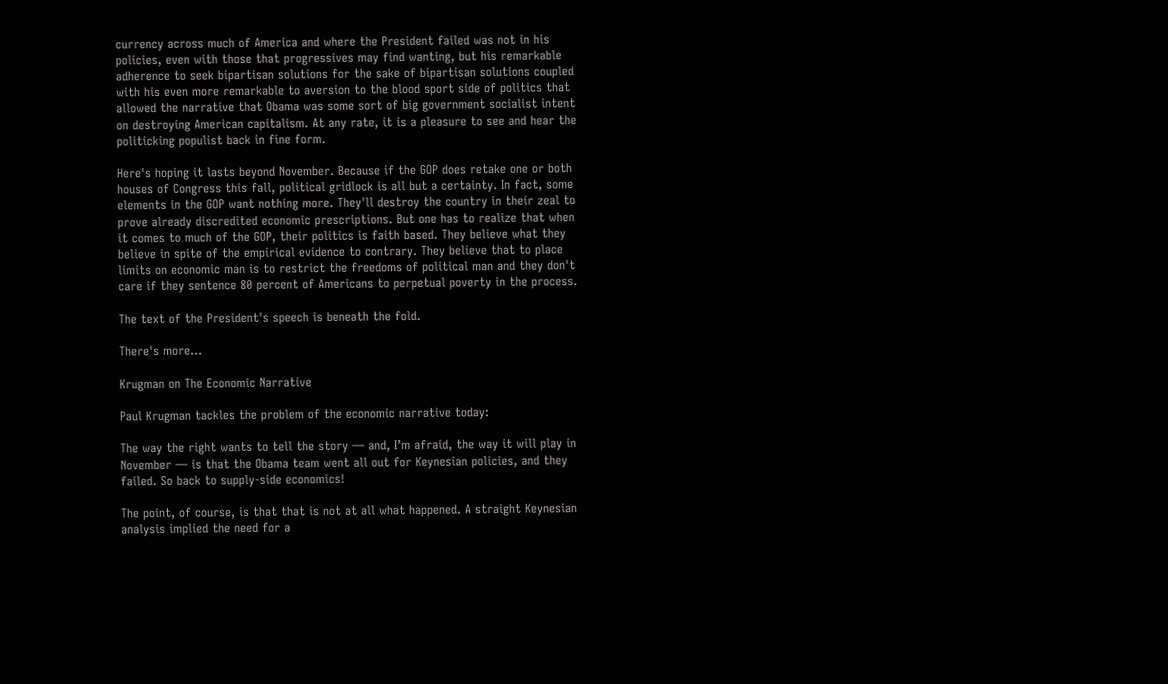currency across much of America and where the President failed was not in his policies, even with those that progressives may find wanting, but his remarkable adherence to seek bipartisan solutions for the sake of bipartisan solutions coupled with his even more remarkable to aversion to the blood sport side of politics that allowed the narrative that Obama was some sort of big government socialist intent on destroying American capitalism. At any rate, it is a pleasure to see and hear the politicking populist back in fine form.

Here's hoping it lasts beyond November. Because if the GOP does retake one or both houses of Congress this fall, political gridlock is all but a certainty. In fact, some elements in the GOP want nothing more. They'll destroy the country in their zeal to prove already discredited economic prescriptions. But one has to realize that when it comes to much of the GOP, their politics is faith based. They believe what they believe in spite of the empirical evidence to contrary. They believe that to place limits on economic man is to restrict the freedoms of political man and they don't care if they sentence 80 percent of Americans to perpetual poverty in the process.

The text of the President's speech is beneath the fold.

There's more...

Krugman on The Economic Narrative

Paul Krugman tackles the problem of the economic narrative today:

The way the right wants to tell the story — and, I’m afraid, the way it will play in November — is that the Obama team went all out for Keynesian policies, and they failed. So back to supply-side economics!

The point, of course, is that that is not at all what happened. A straight Keynesian analysis implied the need for a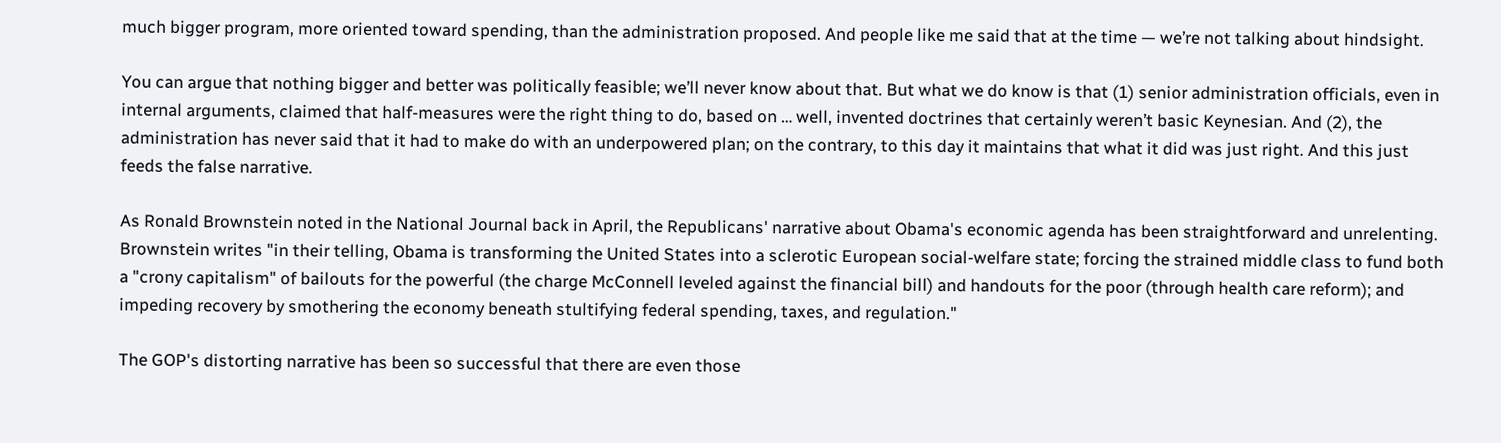much bigger program, more oriented toward spending, than the administration proposed. And people like me said that at the time — we’re not talking about hindsight.

You can argue that nothing bigger and better was politically feasible; we’ll never know about that. But what we do know is that (1) senior administration officials, even in internal arguments, claimed that half-measures were the right thing to do, based on … well, invented doctrines that certainly weren’t basic Keynesian. And (2), the administration has never said that it had to make do with an underpowered plan; on the contrary, to this day it maintains that what it did was just right. And this just feeds the false narrative.

As Ronald Brownstein noted in the National Journal back in April, the Republicans' narrative about Obama's economic agenda has been straightforward and unrelenting. Brownstein writes "in their telling, Obama is transforming the United States into a sclerotic European social-welfare state; forcing the strained middle class to fund both a "crony capitalism" of bailouts for the powerful (the charge McConnell leveled against the financial bill) and handouts for the poor (through health care reform); and impeding recovery by smothering the economy beneath stultifying federal spending, taxes, and regulation."

The GOP's distorting narrative has been so successful that there are even those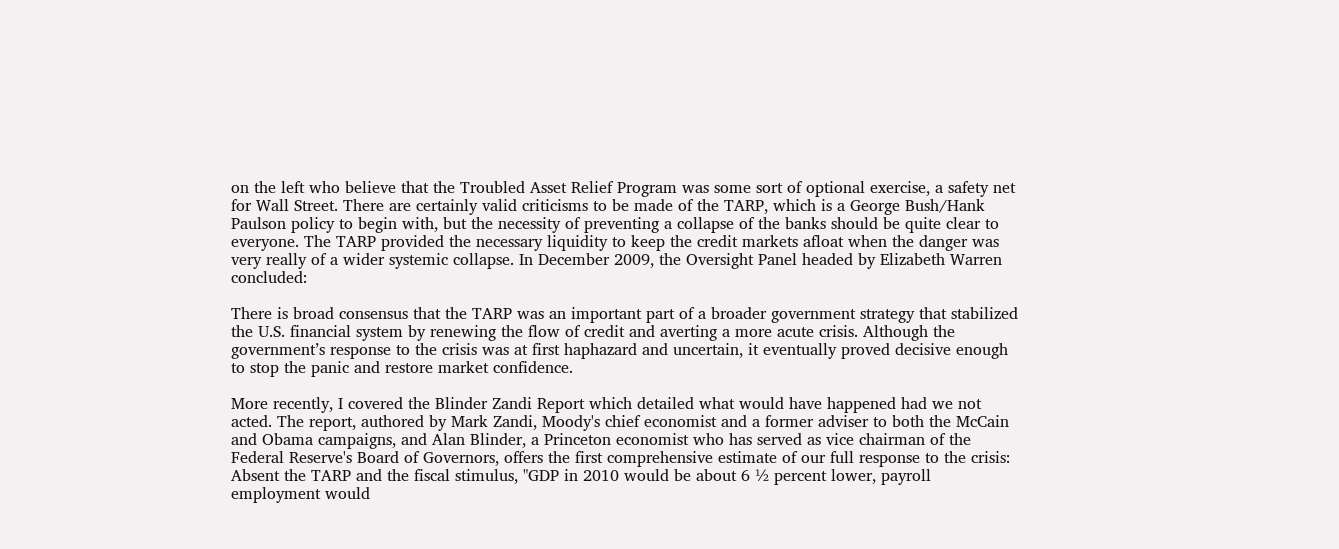on the left who believe that the Troubled Asset Relief Program was some sort of optional exercise, a safety net for Wall Street. There are certainly valid criticisms to be made of the TARP, which is a George Bush/Hank Paulson policy to begin with, but the necessity of preventing a collapse of the banks should be quite clear to everyone. The TARP provided the necessary liquidity to keep the credit markets afloat when the danger was very really of a wider systemic collapse. In December 2009, the Oversight Panel headed by Elizabeth Warren concluded:

There is broad consensus that the TARP was an important part of a broader government strategy that stabilized the U.S. financial system by renewing the flow of credit and averting a more acute crisis. Although the government’s response to the crisis was at first haphazard and uncertain, it eventually proved decisive enough to stop the panic and restore market confidence.

More recently, I covered the Blinder Zandi Report which detailed what would have happened had we not acted. The report, authored by Mark Zandi, Moody's chief economist and a former adviser to both the McCain and Obama campaigns, and Alan Blinder, a Princeton economist who has served as vice chairman of the Federal Reserve's Board of Governors, offers the first comprehensive estimate of our full response to the crisis: Absent the TARP and the fiscal stimulus, "GDP in 2010 would be about 6 ½ percent lower, payroll employment would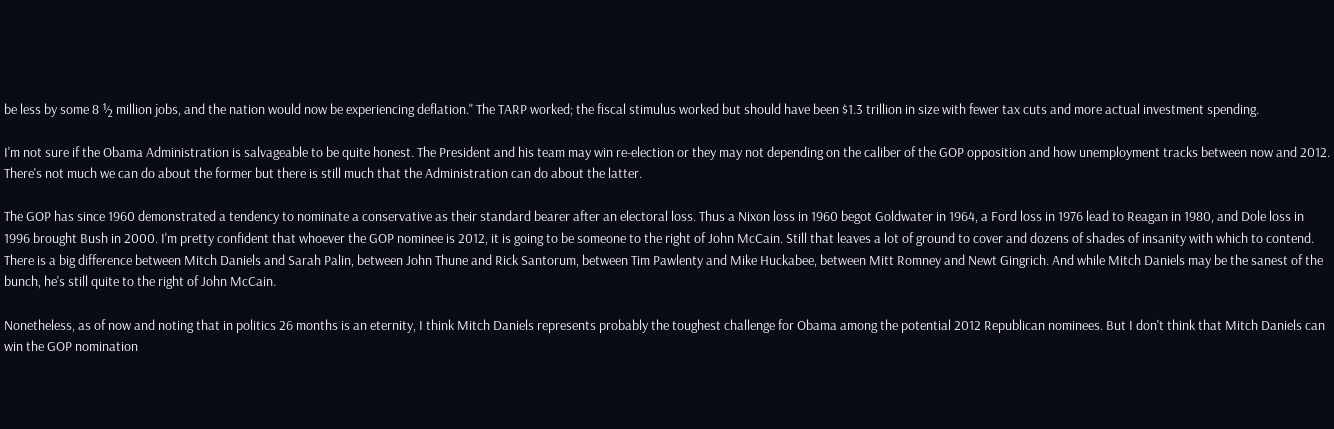be less by some 8 ½ million jobs, and the nation would now be experiencing deflation." The TARP worked; the fiscal stimulus worked but should have been $1.3 trillion in size with fewer tax cuts and more actual investment spending.

I'm not sure if the Obama Administration is salvageable to be quite honest. The President and his team may win re-election or they may not depending on the caliber of the GOP opposition and how unemployment tracks between now and 2012. There's not much we can do about the former but there is still much that the Administration can do about the latter.

The GOP has since 1960 demonstrated a tendency to nominate a conservative as their standard bearer after an electoral loss. Thus a Nixon loss in 1960 begot Goldwater in 1964, a Ford loss in 1976 lead to Reagan in 1980, and Dole loss in 1996 brought Bush in 2000. I'm pretty confident that whoever the GOP nominee is 2012, it is going to be someone to the right of John McCain. Still that leaves a lot of ground to cover and dozens of shades of insanity with which to contend. There is a big difference between Mitch Daniels and Sarah Palin, between John Thune and Rick Santorum, between Tim Pawlenty and Mike Huckabee, between Mitt Romney and Newt Gingrich. And while Mitch Daniels may be the sanest of the bunch, he's still quite to the right of John McCain.

Nonetheless, as of now and noting that in politics 26 months is an eternity, I think Mitch Daniels represents probably the toughest challenge for Obama among the potential 2012 Republican nominees. But I don't think that Mitch Daniels can win the GOP nomination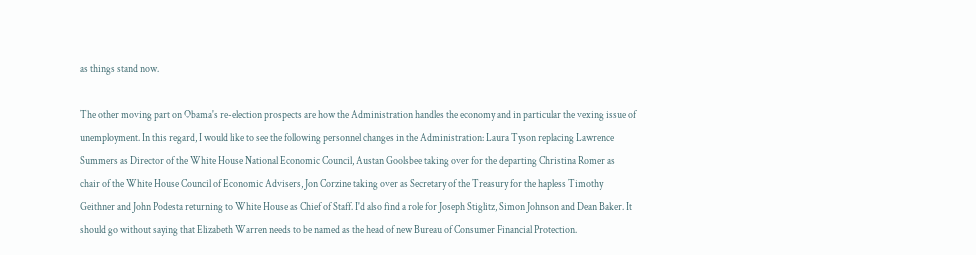as things stand now.

The other moving part on Obama's re-election prospects are how the Administration handles the economy and in particular the vexing issue of unemployment. In this regard, I would like to see the following personnel changes in the Administration: Laura Tyson replacing Lawrence Summers as Director of the White House National Economic Council, Austan Goolsbee taking over for the departing Christina Romer as chair of the White House Council of Economic Advisers, Jon Corzine taking over as Secretary of the Treasury for the hapless Timothy Geithner and John Podesta returning to White House as Chief of Staff. I'd also find a role for Joseph Stiglitz, Simon Johnson and Dean Baker. It should go without saying that Elizabeth Warren needs to be named as the head of new Bureau of Consumer Financial Protection.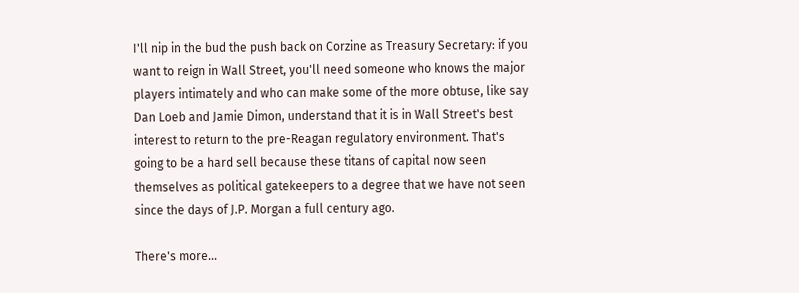I'll nip in the bud the push back on Corzine as Treasury Secretary: if you want to reign in Wall Street, you'll need someone who knows the major players intimately and who can make some of the more obtuse, like say Dan Loeb and Jamie Dimon, understand that it is in Wall Street's best interest to return to the pre-Reagan regulatory environment. That's going to be a hard sell because these titans of capital now seen themselves as political gatekeepers to a degree that we have not seen since the days of J.P. Morgan a full century ago.

There's more...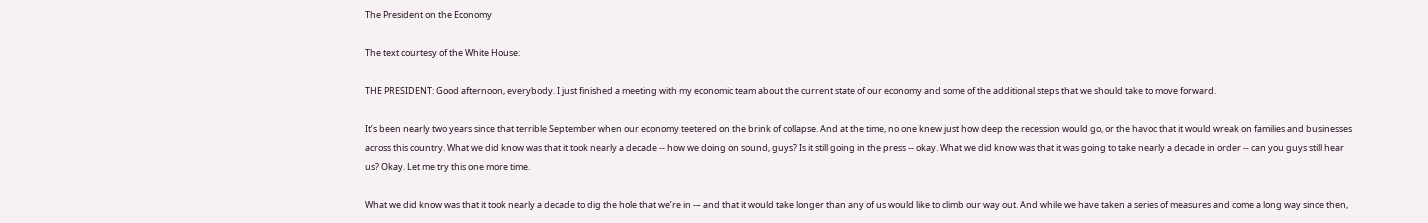The President on the Economy

The text courtesy of the White House:

THE PRESIDENT: Good afternoon, everybody. I just finished a meeting with my economic team about the current state of our economy and some of the additional steps that we should take to move forward.

It’s been nearly two years since that terrible September when our economy teetered on the brink of collapse. And at the time, no one knew just how deep the recession would go, or the havoc that it would wreak on families and businesses across this country. What we did know was that it took nearly a decade -- how we doing on sound, guys? Is it still going in the press -- okay. What we did know was that it was going to take nearly a decade in order -- can you guys still hear us? Okay. Let me try this one more time.

What we did know was that it took nearly a decade to dig the hole that we’re in -– and that it would take longer than any of us would like to climb our way out. And while we have taken a series of measures and come a long way since then,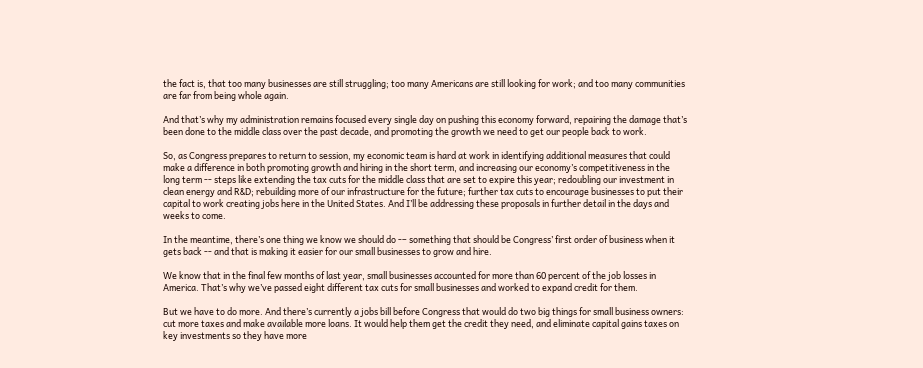the fact is, that too many businesses are still struggling; too many Americans are still looking for work; and too many communities are far from being whole again.

And that’s why my administration remains focused every single day on pushing this economy forward, repairing the damage that’s been done to the middle class over the past decade, and promoting the growth we need to get our people back to work.

So, as Congress prepares to return to session, my economic team is hard at work in identifying additional measures that could make a difference in both promoting growth and hiring in the short term, and increasing our economy’s competitiveness in the long term -- steps like extending the tax cuts for the middle class that are set to expire this year; redoubling our investment in clean energy and R&D; rebuilding more of our infrastructure for the future; further tax cuts to encourage businesses to put their capital to work creating jobs here in the United States. And I’ll be addressing these proposals in further detail in the days and weeks to come.

In the meantime, there’s one thing we know we should do -– something that should be Congress’ first order of business when it gets back -- and that is making it easier for our small businesses to grow and hire.

We know that in the final few months of last year, small businesses accounted for more than 60 percent of the job losses in America. That’s why we’ve passed eight different tax cuts for small businesses and worked to expand credit for them.

But we have to do more. And there’s currently a jobs bill before Congress that would do two big things for small business owners: cut more taxes and make available more loans. It would help them get the credit they need, and eliminate capital gains taxes on key investments so they have more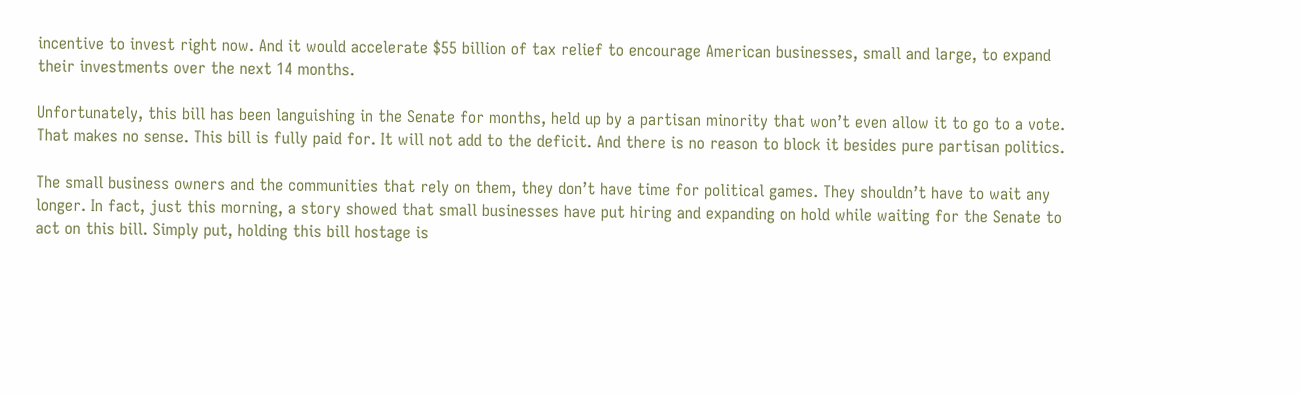incentive to invest right now. And it would accelerate $55 billion of tax relief to encourage American businesses, small and large, to expand their investments over the next 14 months.

Unfortunately, this bill has been languishing in the Senate for months, held up by a partisan minority that won’t even allow it to go to a vote. That makes no sense. This bill is fully paid for. It will not add to the deficit. And there is no reason to block it besides pure partisan politics.

The small business owners and the communities that rely on them, they don’t have time for political games. They shouldn’t have to wait any longer. In fact, just this morning, a story showed that small businesses have put hiring and expanding on hold while waiting for the Senate to act on this bill. Simply put, holding this bill hostage is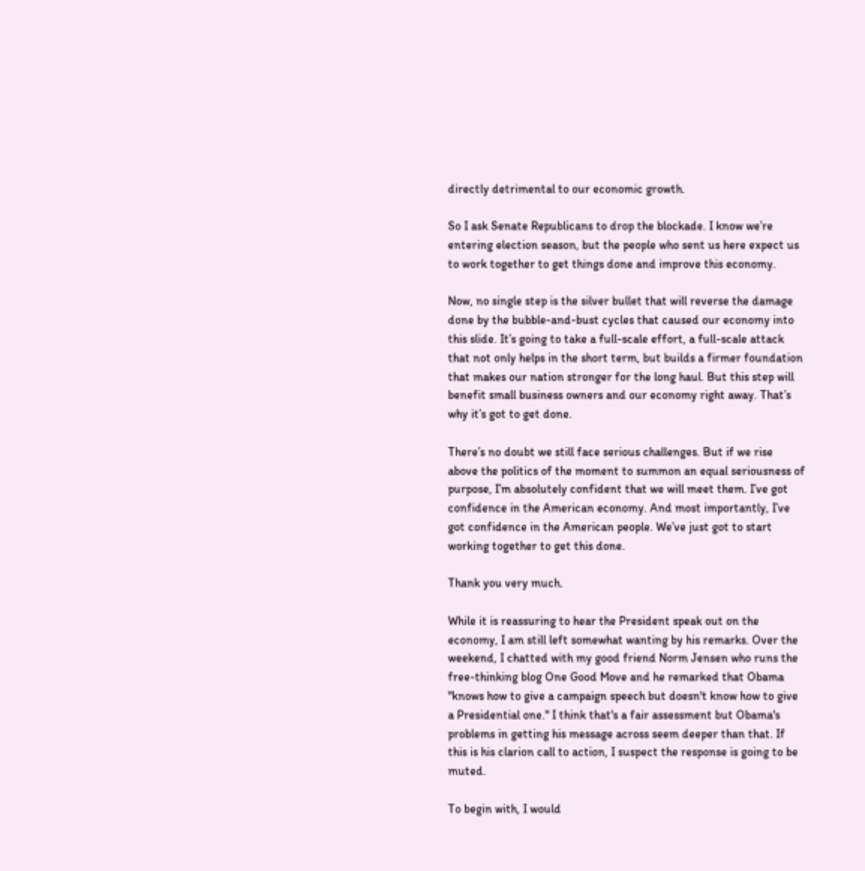directly detrimental to our economic growth.

So I ask Senate Republicans to drop the blockade. I know we’re entering election season, but the people who sent us here expect us to work together to get things done and improve this economy.

Now, no single step is the silver bullet that will reverse the damage done by the bubble-and-bust cycles that caused our economy into this slide. It’s going to take a full-scale effort, a full-scale attack that not only helps in the short term, but builds a firmer foundation that makes our nation stronger for the long haul. But this step will benefit small business owners and our economy right away. That’s why it’s got to get done.

There’s no doubt we still face serious challenges. But if we rise above the politics of the moment to summon an equal seriousness of purpose, I’m absolutely confident that we will meet them. I’ve got confidence in the American economy. And most importantly, I’ve got confidence in the American people. We’ve just got to start working together to get this done.

Thank you very much.

While it is reassuring to hear the President speak out on the economy, I am still left somewhat wanting by his remarks. Over the weekend, I chatted with my good friend Norm Jensen who runs the free-thinking blog One Good Move and he remarked that Obama "knows how to give a campaign speech but doesn't know how to give a Presidential one." I think that's a fair assessment but Obama's problems in getting his message across seem deeper than that. If this is his clarion call to action, I suspect the response is going to be muted.

To begin with, I would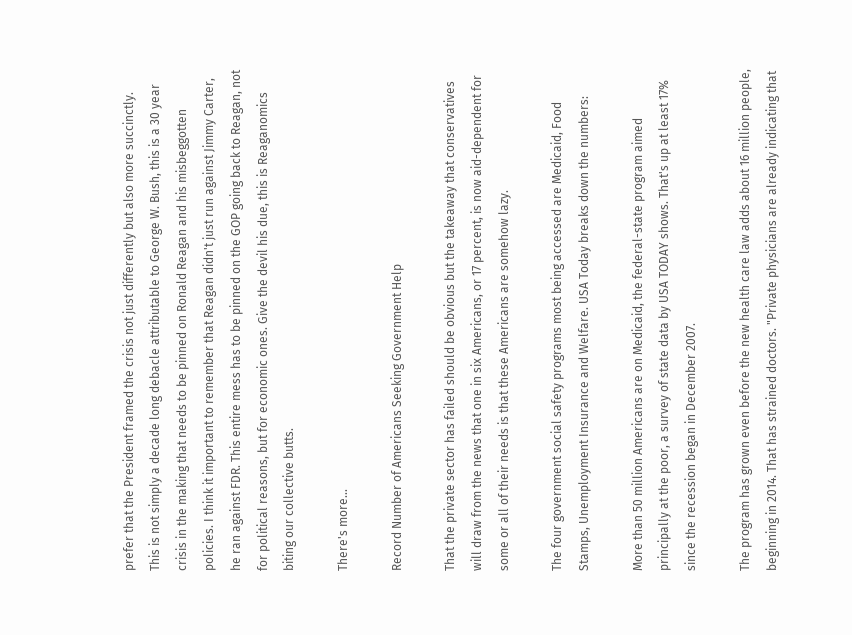prefer that the President framed the crisis not just differently but also more succinctly. This is not simply a decade long debacle attributable to George W. Bush, this is a 30 year crisis in the making that needs to be pinned on Ronald Reagan and his misbeggotten policies. I think it important to remember that Reagan didn't just run against Jimmy Carter, he ran against FDR. This entire mess has to be pinned on the GOP going back to Reagan, not for political reasons, but for economic ones. Give the devil his due, this is Reaganomics biting our collective butts.

There's more...

Record Number of Americans Seeking Government Help

That the private sector has failed should be obvious but the takeaway that conservatives will draw from the news that one in six Americans, or 17 percent, is now aid-dependent for some or all of their needs is that these Americans are somehow lazy.

The four government social safety programs most being accessed are Medicaid, Food Stamps, Unemployment Insurance and Welfare. USA Today breaks down the numbers:

More than 50 million Americans are on Medicaid, the federal-state program aimed principally at the poor, a survey of state data by USA TODAY shows. That's up at least 17% since the recession began in December 2007.

The program has grown even before the new health care law adds about 16 million people, beginning in 2014. That has strained doctors. "Private physicians are already indicating that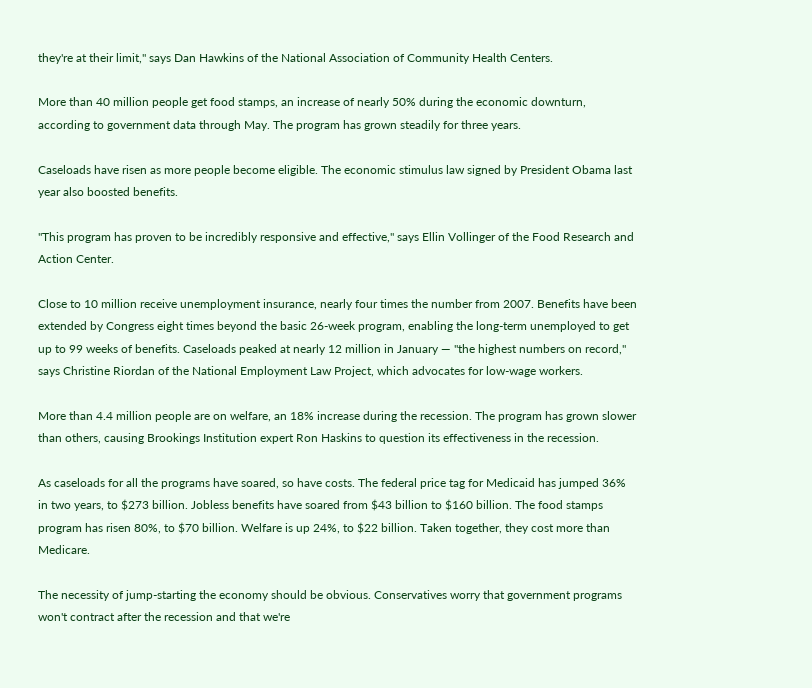they're at their limit," says Dan Hawkins of the National Association of Community Health Centers.

More than 40 million people get food stamps, an increase of nearly 50% during the economic downturn, according to government data through May. The program has grown steadily for three years.

Caseloads have risen as more people become eligible. The economic stimulus law signed by President Obama last year also boosted benefits.

"This program has proven to be incredibly responsive and effective," says Ellin Vollinger of the Food Research and Action Center.

Close to 10 million receive unemployment insurance, nearly four times the number from 2007. Benefits have been extended by Congress eight times beyond the basic 26-week program, enabling the long-term unemployed to get up to 99 weeks of benefits. Caseloads peaked at nearly 12 million in January — "the highest numbers on record," says Christine Riordan of the National Employment Law Project, which advocates for low-wage workers.

More than 4.4 million people are on welfare, an 18% increase during the recession. The program has grown slower than others, causing Brookings Institution expert Ron Haskins to question its effectiveness in the recession.

As caseloads for all the programs have soared, so have costs. The federal price tag for Medicaid has jumped 36% in two years, to $273 billion. Jobless benefits have soared from $43 billion to $160 billion. The food stamps program has risen 80%, to $70 billion. Welfare is up 24%, to $22 billion. Taken together, they cost more than Medicare.

The necessity of jump-starting the economy should be obvious. Conservatives worry that government programs won't contract after the recession and that we're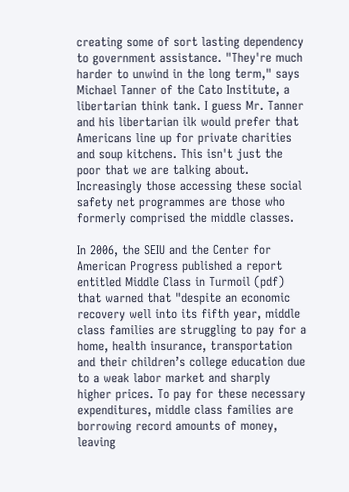creating some of sort lasting dependency to government assistance. "They're much harder to unwind in the long term," says Michael Tanner of the Cato Institute, a libertarian think tank. I guess Mr. Tanner and his libertarian ilk would prefer that Americans line up for private charities and soup kitchens. This isn't just the poor that we are talking about. Increasingly those accessing these social safety net programmes are those who formerly comprised the middle classes.

In 2006, the SEIU and the Center for American Progress published a report entitled Middle Class in Turmoil (pdf) that warned that "despite an economic recovery well into its fifth year, middle class families are struggling to pay for a home, health insurance, transportation and their children’s college education due to a weak labor market and sharply higher prices. To pay for these necessary expenditures, middle class families are borrowing record amounts of money, leaving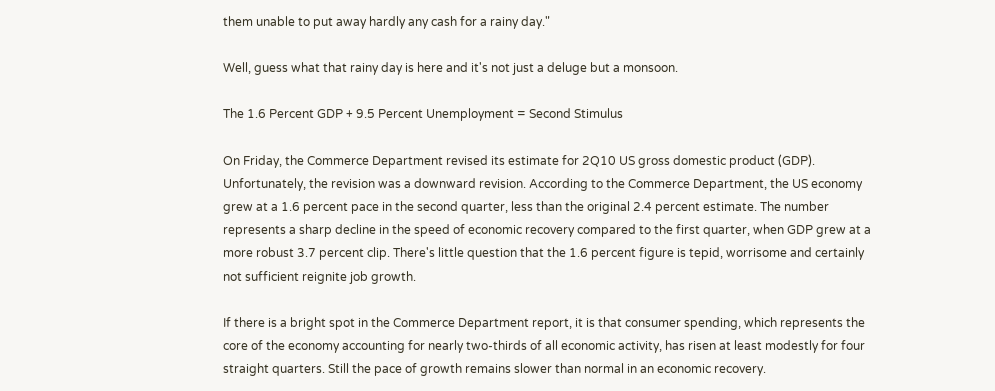them unable to put away hardly any cash for a rainy day."

Well, guess what that rainy day is here and it's not just a deluge but a monsoon.

The 1.6 Percent GDP + 9.5 Percent Unemployment = Second Stimulus

On Friday, the Commerce Department revised its estimate for 2Q10 US gross domestic product (GDP). Unfortunately, the revision was a downward revision. According to the Commerce Department, the US economy grew at a 1.6 percent pace in the second quarter, less than the original 2.4 percent estimate. The number represents a sharp decline in the speed of economic recovery compared to the first quarter, when GDP grew at a more robust 3.7 percent clip. There's little question that the 1.6 percent figure is tepid, worrisome and certainly not sufficient reignite job growth.

If there is a bright spot in the Commerce Department report, it is that consumer spending, which represents the core of the economy accounting for nearly two-thirds of all economic activity, has risen at least modestly for four straight quarters. Still the pace of growth remains slower than normal in an economic recovery.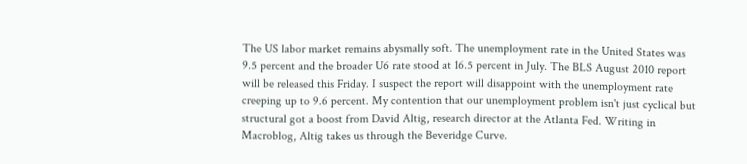The US labor market remains abysmally soft. The unemployment rate in the United States was 9.5 percent and the broader U6 rate stood at 16.5 percent in July. The BLS August 2010 report will be released this Friday. I suspect the report will disappoint with the unemployment rate creeping up to 9.6 percent. My contention that our unemployment problem isn't just cyclical but structural got a boost from David Altig, research director at the Atlanta Fed. Writing in Macroblog, Altig takes us through the Beveridge Curve.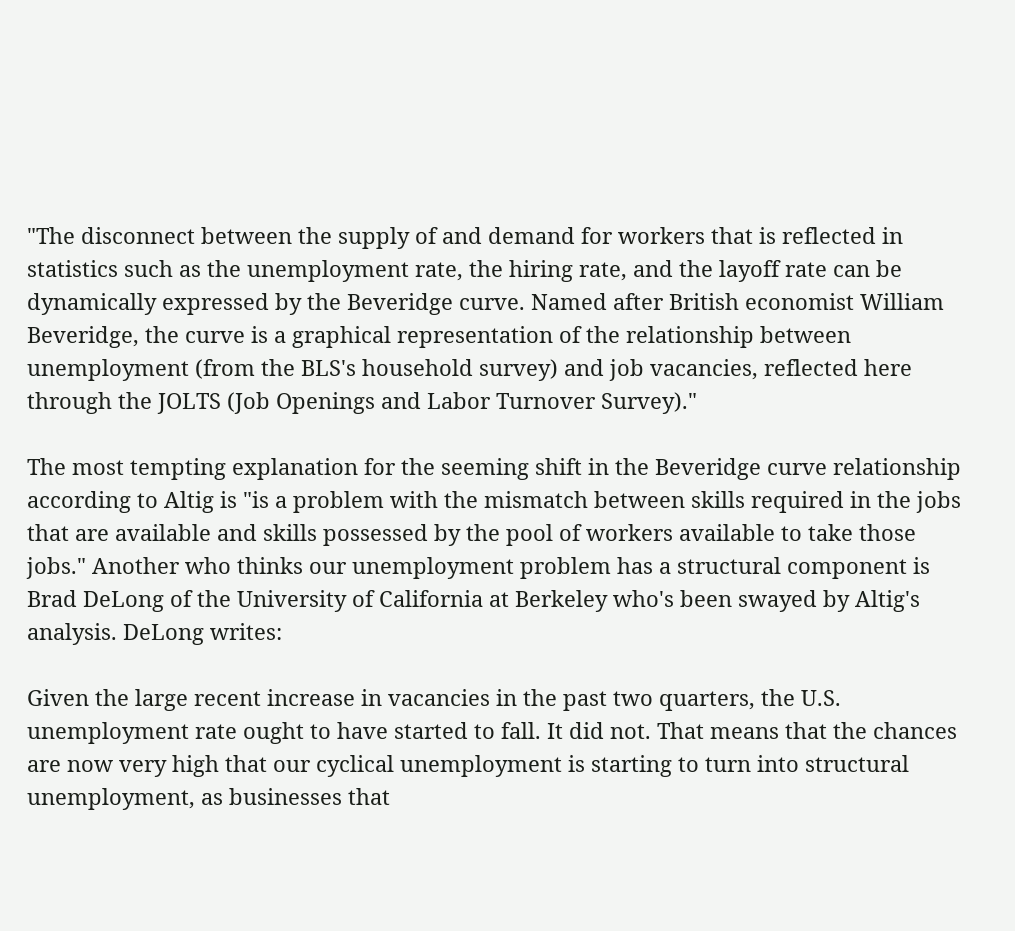"The disconnect between the supply of and demand for workers that is reflected in statistics such as the unemployment rate, the hiring rate, and the layoff rate can be dynamically expressed by the Beveridge curve. Named after British economist William Beveridge, the curve is a graphical representation of the relationship between unemployment (from the BLS's household survey) and job vacancies, reflected here through the JOLTS (Job Openings and Labor Turnover Survey)."

The most tempting explanation for the seeming shift in the Beveridge curve relationship according to Altig is "is a problem with the mismatch between skills required in the jobs that are available and skills possessed by the pool of workers available to take those jobs." Another who thinks our unemployment problem has a structural component is Brad DeLong of the University of California at Berkeley who's been swayed by Altig's analysis. DeLong writes:

Given the large recent increase in vacancies in the past two quarters, the U.S. unemployment rate ought to have started to fall. It did not. That means that the chances are now very high that our cyclical unemployment is starting to turn into structural unemployment, as businesses that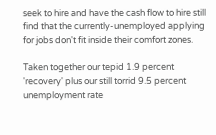seek to hire and have the cash flow to hire still find that the currently-unemployed applying for jobs don't fit inside their comfort zones.

Taken together our tepid 1.9 percent 'recovery' plus our still torrid 9.5 percent unemployment rate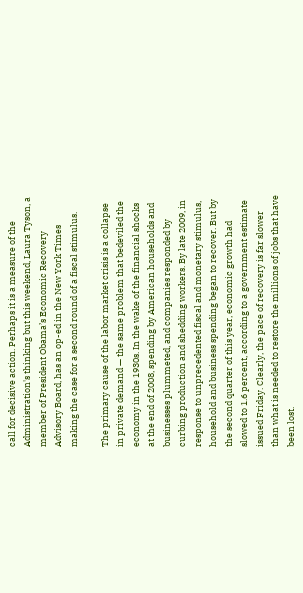call for decisive action. Perhaps it is a measure of the Administration's thinking but this weekend, Laura Tyson, a member of President Obama’s Economic Recovery Advisory Board, has an op-ed in the New York Times making the case for a second round of a fiscal stimulus.

The primary cause of the labor market crisis is a collapse in private demand — the same problem that bedeviled the economy in the 1930s. In the wake of the financial shocks at the end of 2008, spending by American households and businesses plummeted, and companies responded by curbing production and shedding workers. By late 2009, in response to unprecedented fiscal and monetary stimulus, household and business spending began to recover. But by the second quarter of this year, economic growth had slowed to 1.6 percent, according to a government estimate issued Friday. Clearly, the pace of recovery is far slower than what is needed to restore the millions of jobs that have been lost.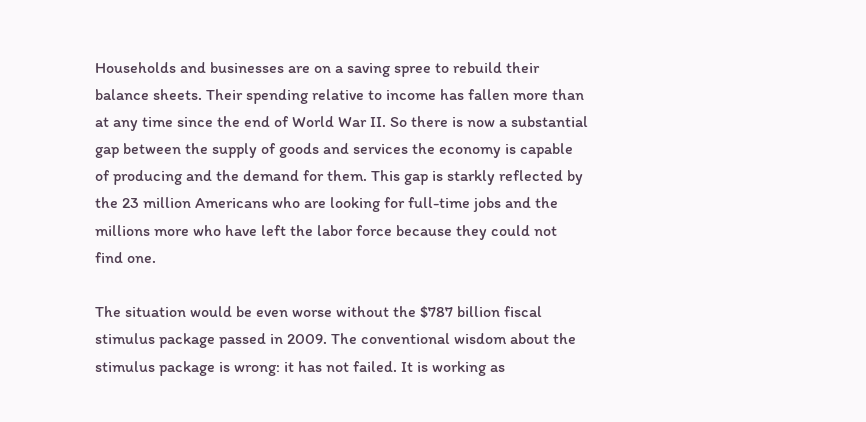Households and businesses are on a saving spree to rebuild their balance sheets. Their spending relative to income has fallen more than at any time since the end of World War II. So there is now a substantial gap between the supply of goods and services the economy is capable of producing and the demand for them. This gap is starkly reflected by the 23 million Americans who are looking for full-time jobs and the millions more who have left the labor force because they could not find one.

The situation would be even worse without the $787 billion fiscal stimulus package passed in 2009. The conventional wisdom about the stimulus package is wrong: it has not failed. It is working as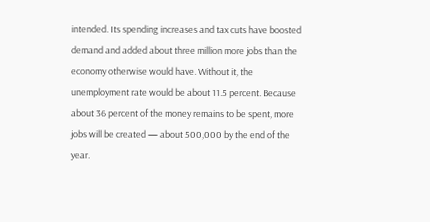intended. Its spending increases and tax cuts have boosted demand and added about three million more jobs than the economy otherwise would have. Without it, the unemployment rate would be about 11.5 percent. Because about 36 percent of the money remains to be spent, more jobs will be created — about 500,000 by the end of the year.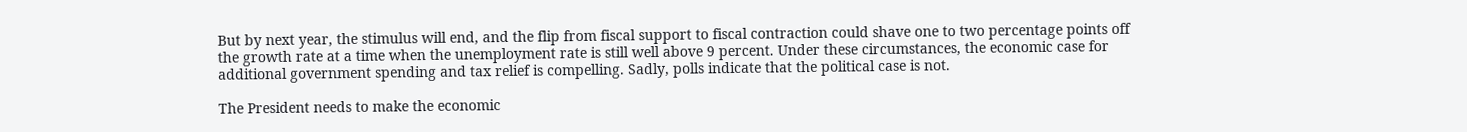But by next year, the stimulus will end, and the flip from fiscal support to fiscal contraction could shave one to two percentage points off the growth rate at a time when the unemployment rate is still well above 9 percent. Under these circumstances, the economic case for additional government spending and tax relief is compelling. Sadly, polls indicate that the political case is not.

The President needs to make the economic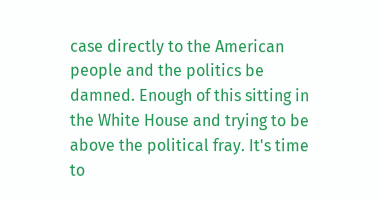case directly to the American people and the politics be damned. Enough of this sitting in the White House and trying to be above the political fray. It's time to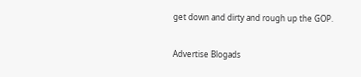get down and dirty and rough up the GOP.


Advertise Blogads